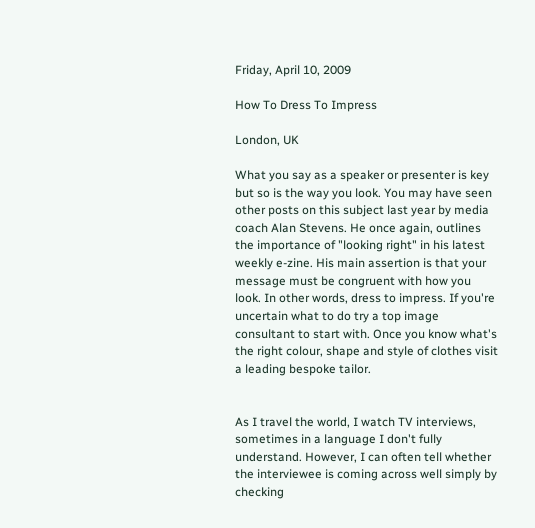Friday, April 10, 2009

How To Dress To Impress

London, UK

What you say as a speaker or presenter is key but so is the way you look. You may have seen other posts on this subject last year by media coach Alan Stevens. He once again, outlines the importance of "looking right" in his latest weekly e-zine. His main assertion is that your message must be congruent with how you look. In other words, dress to impress. If you're uncertain what to do try a top image consultant to start with. Once you know what's the right colour, shape and style of clothes visit a leading bespoke tailor.


As I travel the world, I watch TV interviews, sometimes in a language I don't fully understand. However, I can often tell whether the interviewee is coming across well simply by checking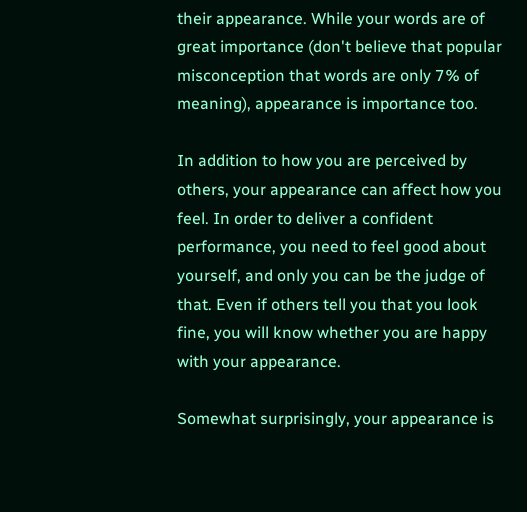their appearance. While your words are of great importance (don't believe that popular misconception that words are only 7% of meaning), appearance is importance too.

In addition to how you are perceived by others, your appearance can affect how you feel. In order to deliver a confident performance, you need to feel good about yourself, and only you can be the judge of that. Even if others tell you that you look fine, you will know whether you are happy with your appearance.

Somewhat surprisingly, your appearance is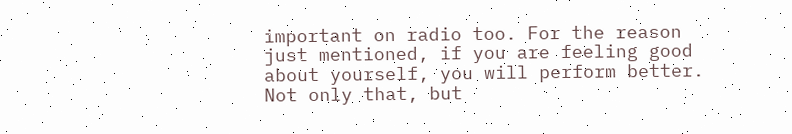important on radio too. For the reason just mentioned, if you are feeling good about yourself, you will perform better. Not only that, but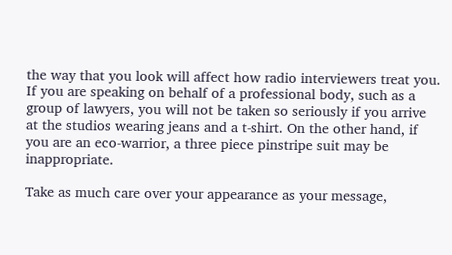the way that you look will affect how radio interviewers treat you. If you are speaking on behalf of a professional body, such as a group of lawyers, you will not be taken so seriously if you arrive at the studios wearing jeans and a t-shirt. On the other hand, if you are an eco-warrior, a three piece pinstripe suit may be inappropriate.

Take as much care over your appearance as your message,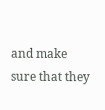and make sure that they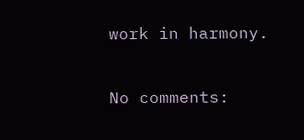work in harmony.

No comments: